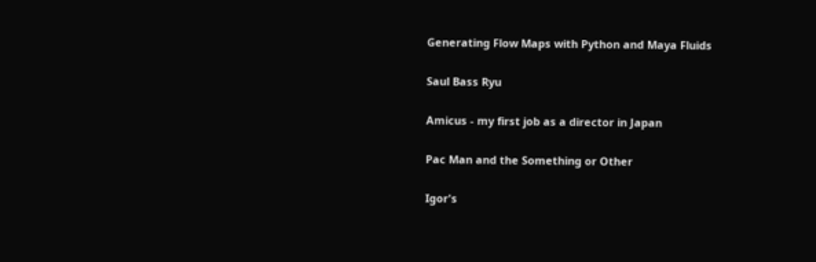Generating Flow Maps with Python and Maya Fluids

Saul Bass Ryu

Amicus - my first job as a director in Japan

Pac Man and the Something or Other

Igor's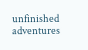unfinished adventures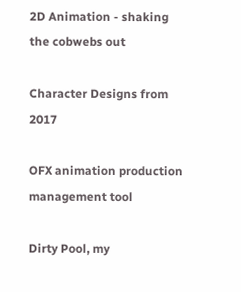2D Animation - shaking the cobwebs out

Character Designs from 2017

OFX animation production management tool

Dirty Pool, my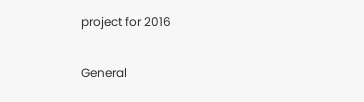project for 2016

General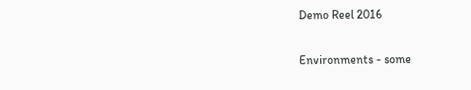Demo Reel 2016

Environments - some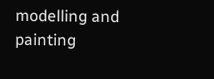modelling and painting